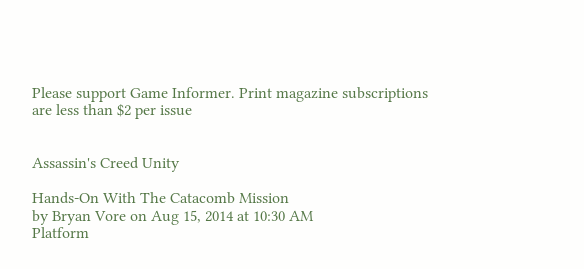Please support Game Informer. Print magazine subscriptions are less than $2 per issue


Assassin's Creed Unity

Hands-On With The Catacomb Mission
by Bryan Vore on Aug 15, 2014 at 10:30 AM
Platform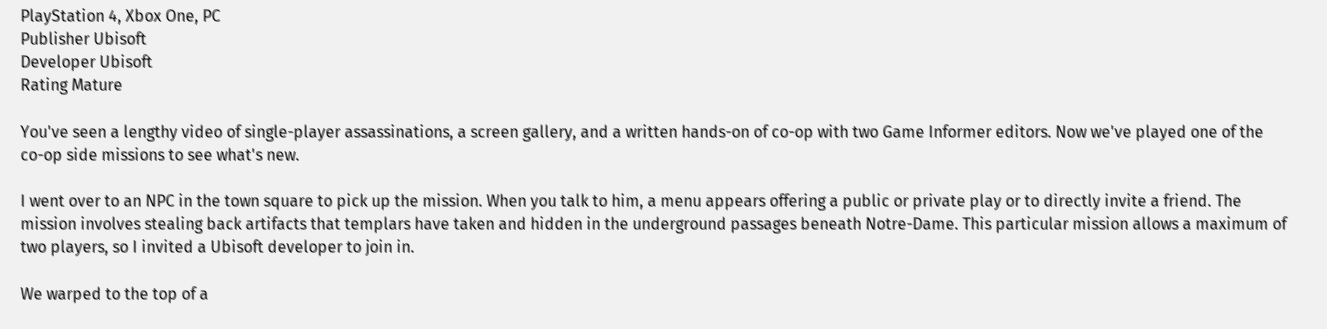PlayStation 4, Xbox One, PC
Publisher Ubisoft
Developer Ubisoft
Rating Mature

You've seen a lengthy video of single-player assassinations, a screen gallery, and a written hands-on of co-op with two Game Informer editors. Now we've played one of the co-op side missions to see what's new.

I went over to an NPC in the town square to pick up the mission. When you talk to him, a menu appears offering a public or private play or to directly invite a friend. The mission involves stealing back artifacts that templars have taken and hidden in the underground passages beneath Notre-Dame. This particular mission allows a maximum of two players, so I invited a Ubisoft developer to join in.

We warped to the top of a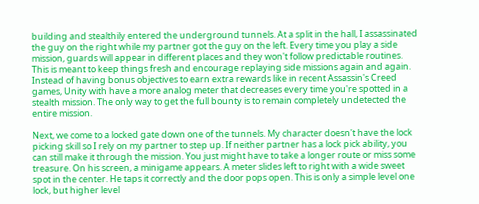building and stealthily entered the underground tunnels. At a split in the hall, I assassinated the guy on the right while my partner got the guy on the left. Every time you play a side mission, guards will appear in different places and they won't follow predictable routines. This is meant to keep things fresh and encourage replaying side missions again and again. Instead of having bonus objectives to earn extra rewards like in recent Assassin's Creed games, Unity with have a more analog meter that decreases every time you're spotted in a stealth mission. The only way to get the full bounty is to remain completely undetected the entire mission.

Next, we come to a locked gate down one of the tunnels. My character doesn't have the lock picking skill so I rely on my partner to step up. If neither partner has a lock pick ability, you can still make it through the mission. You just might have to take a longer route or miss some treasure. On his screen, a minigame appears. A meter slides left to right with a wide sweet spot in the center. He taps it correctly and the door pops open. This is only a simple level one lock, but higher level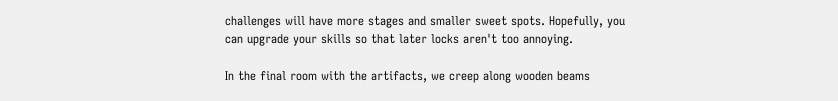challenges will have more stages and smaller sweet spots. Hopefully, you can upgrade your skills so that later locks aren't too annoying.

In the final room with the artifacts, we creep along wooden beams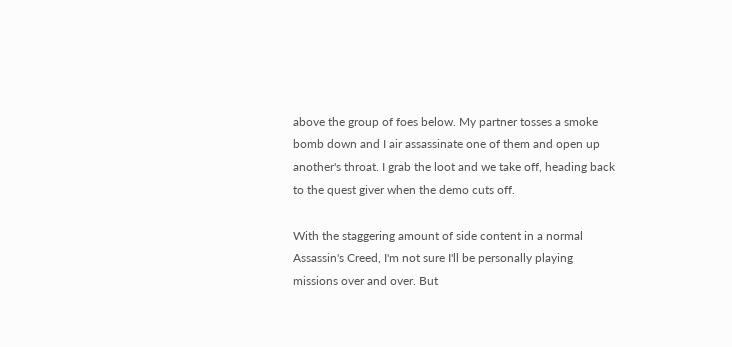above the group of foes below. My partner tosses a smoke bomb down and I air assassinate one of them and open up another's throat. I grab the loot and we take off, heading back to the quest giver when the demo cuts off.

With the staggering amount of side content in a normal Assassin's Creed, I'm not sure I'll be personally playing missions over and over. But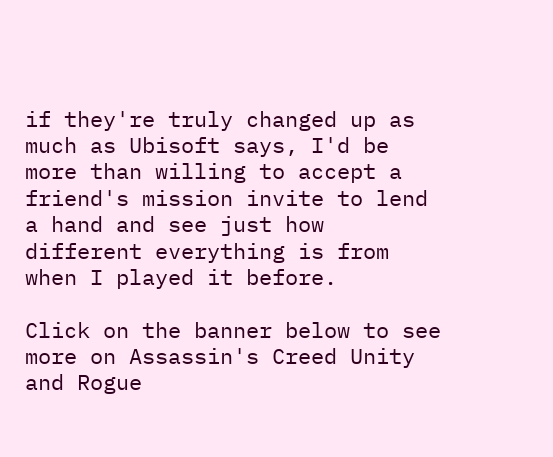if they're truly changed up as much as Ubisoft says, I'd be more than willing to accept a friend's mission invite to lend a hand and see just how different everything is from when I played it before.

Click on the banner below to see more on Assassin's Creed Unity and Rogue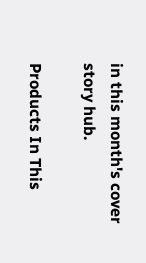in this month's cover story hub.

Products In This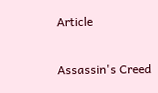Article

Assassin's Creed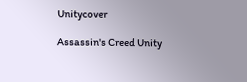Unitycover

Assassin's Creed Unity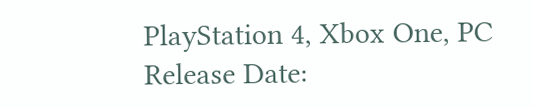PlayStation 4, Xbox One, PC
Release Date: